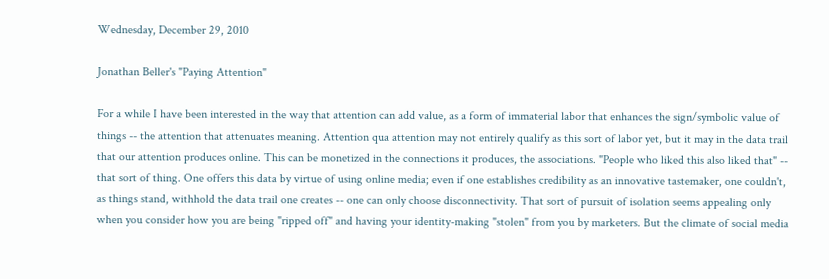Wednesday, December 29, 2010

Jonathan Beller's "Paying Attention"

For a while I have been interested in the way that attention can add value, as a form of immaterial labor that enhances the sign/symbolic value of things -- the attention that attenuates meaning. Attention qua attention may not entirely qualify as this sort of labor yet, but it may in the data trail that our attention produces online. This can be monetized in the connections it produces, the associations. "People who liked this also liked that" -- that sort of thing. One offers this data by virtue of using online media; even if one establishes credibility as an innovative tastemaker, one couldn't, as things stand, withhold the data trail one creates -- one can only choose disconnectivity. That sort of pursuit of isolation seems appealing only when you consider how you are being "ripped off" and having your identity-making "stolen" from you by marketers. But the climate of social media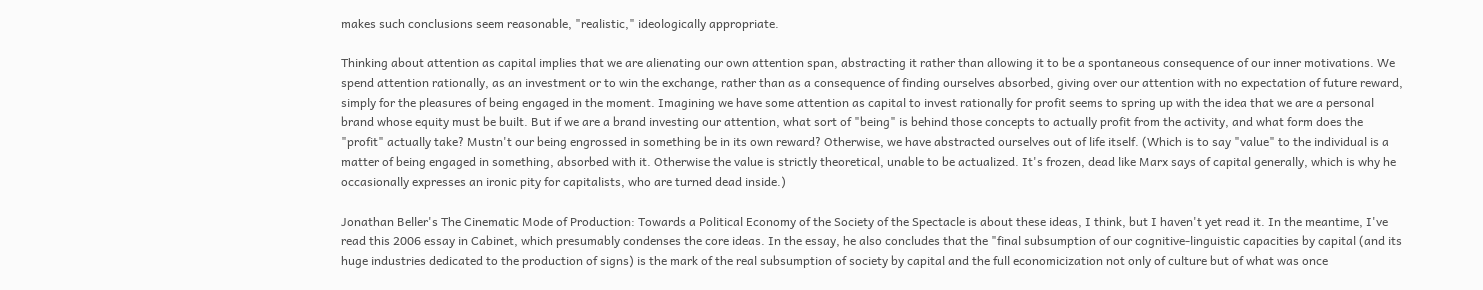makes such conclusions seem reasonable, "realistic," ideologically appropriate.

Thinking about attention as capital implies that we are alienating our own attention span, abstracting it rather than allowing it to be a spontaneous consequence of our inner motivations. We spend attention rationally, as an investment or to win the exchange, rather than as a consequence of finding ourselves absorbed, giving over our attention with no expectation of future reward, simply for the pleasures of being engaged in the moment. Imagining we have some attention as capital to invest rationally for profit seems to spring up with the idea that we are a personal brand whose equity must be built. But if we are a brand investing our attention, what sort of "being" is behind those concepts to actually profit from the activity, and what form does the "profit" actually take? Mustn't our being engrossed in something be in its own reward? Otherwise, we have abstracted ourselves out of life itself. (Which is to say "value" to the individual is a matter of being engaged in something, absorbed with it. Otherwise the value is strictly theoretical, unable to be actualized. It's frozen, dead like Marx says of capital generally, which is why he occasionally expresses an ironic pity for capitalists, who are turned dead inside.)

Jonathan Beller's The Cinematic Mode of Production: Towards a Political Economy of the Society of the Spectacle is about these ideas, I think, but I haven't yet read it. In the meantime, I've read this 2006 essay in Cabinet, which presumably condenses the core ideas. In the essay, he also concludes that the "final subsumption of our cognitive-linguistic capacities by capital (and its huge industries dedicated to the production of signs) is the mark of the real subsumption of society by capital and the full economicization not only of culture but of what was once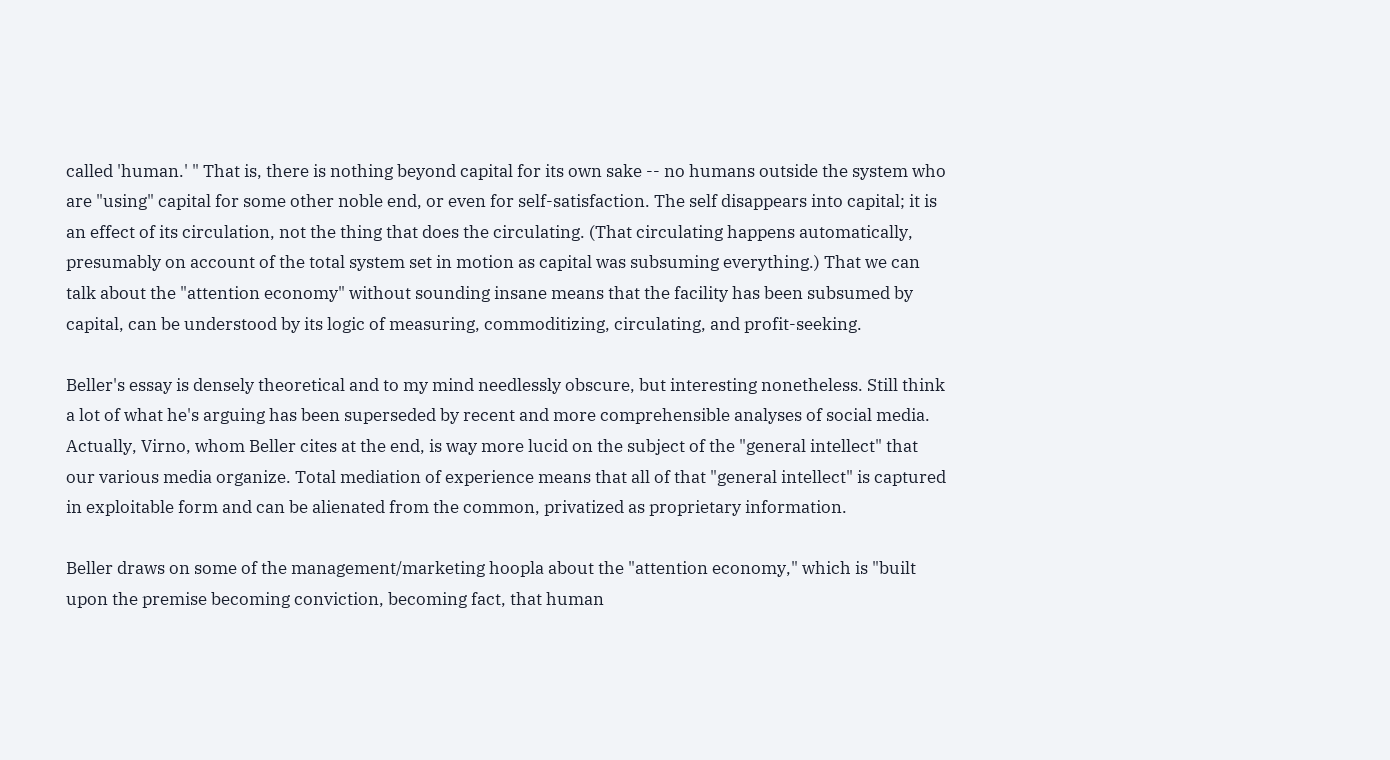called 'human.' " That is, there is nothing beyond capital for its own sake -- no humans outside the system who are "using" capital for some other noble end, or even for self-satisfaction. The self disappears into capital; it is an effect of its circulation, not the thing that does the circulating. (That circulating happens automatically, presumably on account of the total system set in motion as capital was subsuming everything.) That we can talk about the "attention economy" without sounding insane means that the facility has been subsumed by capital, can be understood by its logic of measuring, commoditizing, circulating, and profit-seeking.

Beller's essay is densely theoretical and to my mind needlessly obscure, but interesting nonetheless. Still think a lot of what he's arguing has been superseded by recent and more comprehensible analyses of social media. Actually, Virno, whom Beller cites at the end, is way more lucid on the subject of the "general intellect" that our various media organize. Total mediation of experience means that all of that "general intellect" is captured in exploitable form and can be alienated from the common, privatized as proprietary information.

Beller draws on some of the management/marketing hoopla about the "attention economy," which is "built upon the premise becoming conviction, becoming fact, that human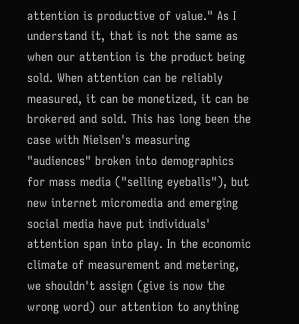attention is productive of value." As I understand it, that is not the same as when our attention is the product being sold. When attention can be reliably measured, it can be monetized, it can be brokered and sold. This has long been the case with Nielsen's measuring "audiences" broken into demographics for mass media ("selling eyeballs"), but new internet micromedia and emerging social media have put individuals' attention span into play. In the economic climate of measurement and metering, we shouldn't assign (give is now the wrong word) our attention to anything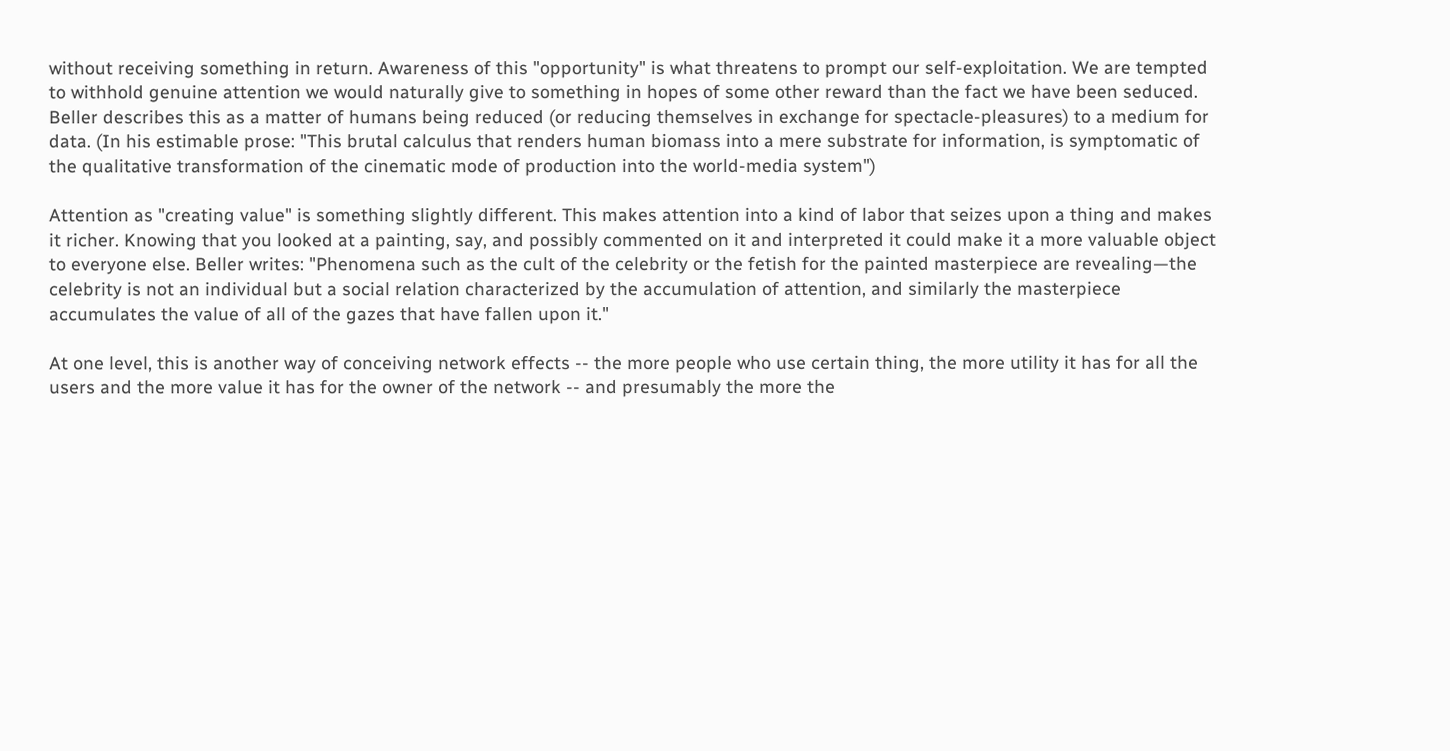without receiving something in return. Awareness of this "opportunity" is what threatens to prompt our self-exploitation. We are tempted to withhold genuine attention we would naturally give to something in hopes of some other reward than the fact we have been seduced. Beller describes this as a matter of humans being reduced (or reducing themselves in exchange for spectacle-pleasures) to a medium for data. (In his estimable prose: "This brutal calculus that renders human biomass into a mere substrate for information, is symptomatic of the qualitative transformation of the cinematic mode of production into the world-media system")

Attention as "creating value" is something slightly different. This makes attention into a kind of labor that seizes upon a thing and makes it richer. Knowing that you looked at a painting, say, and possibly commented on it and interpreted it could make it a more valuable object to everyone else. Beller writes: "Phenomena such as the cult of the celebrity or the fetish for the painted masterpiece are revealing—the celebrity is not an individual but a social relation characterized by the accumulation of attention, and similarly the masterpiece accumulates the value of all of the gazes that have fallen upon it."

At one level, this is another way of conceiving network effects -- the more people who use certain thing, the more utility it has for all the users and the more value it has for the owner of the network -- and presumably the more the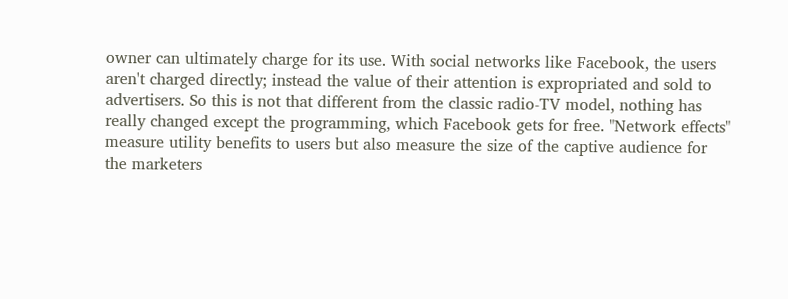owner can ultimately charge for its use. With social networks like Facebook, the users aren't charged directly; instead the value of their attention is expropriated and sold to advertisers. So this is not that different from the classic radio-TV model, nothing has really changed except the programming, which Facebook gets for free. "Network effects" measure utility benefits to users but also measure the size of the captive audience for the marketers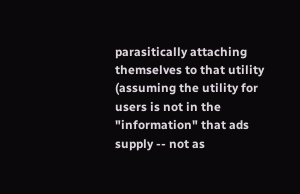parasitically attaching themselves to that utility (assuming the utility for users is not in the "information" that ads supply -- not as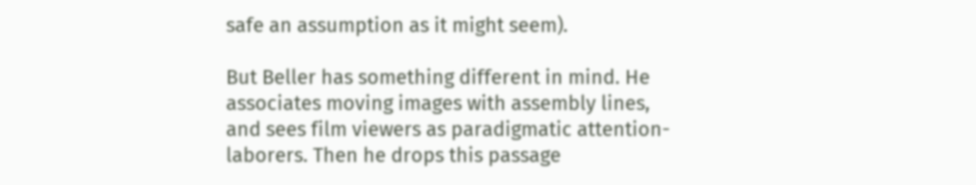safe an assumption as it might seem).

But Beller has something different in mind. He associates moving images with assembly lines, and sees film viewers as paradigmatic attention-laborers. Then he drops this passage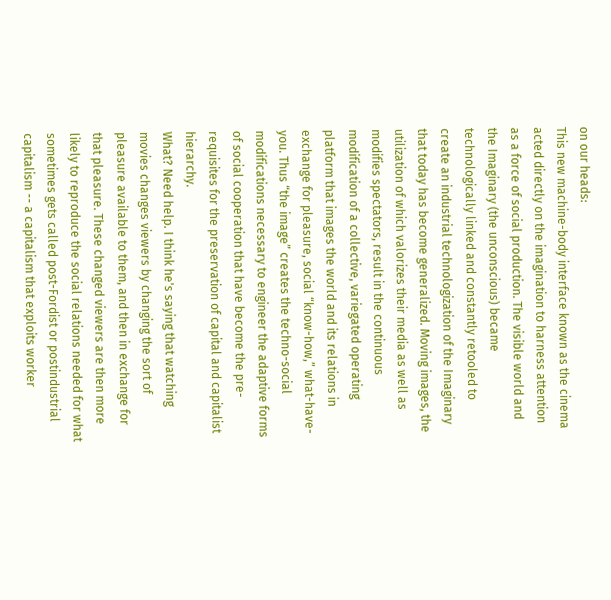on our heads:
This new machine-body interface known as the cinema acted directly on the imagination to harness attention as a force of social production. The visible world and the Imaginary (the unconscious) became technologically linked and constantly retooled to create an industrial technologization of the Imaginary that today has become generalized. Moving images, the utilization of which valorizes their media as well as modifies spectators, result in the continuous modification of a collective, variegated operating platform that images the world and its relations in exchange for pleasure, social “know-how,” what-have-you. Thus “the image” creates the techno-social modifications necessary to engineer the adaptive forms of social cooperation that have become the pre-requisites for the preservation of capital and capitalist hierarchy.
What? Need help. I think he's saying that watching movies changes viewers by changing the sort of pleasure available to them, and then in exchange for that pleasure. These changed viewers are then more likely to reproduce the social relations needed for what sometimes gets called post-Fordist or postindustrial capitalism -- a capitalism that exploits worker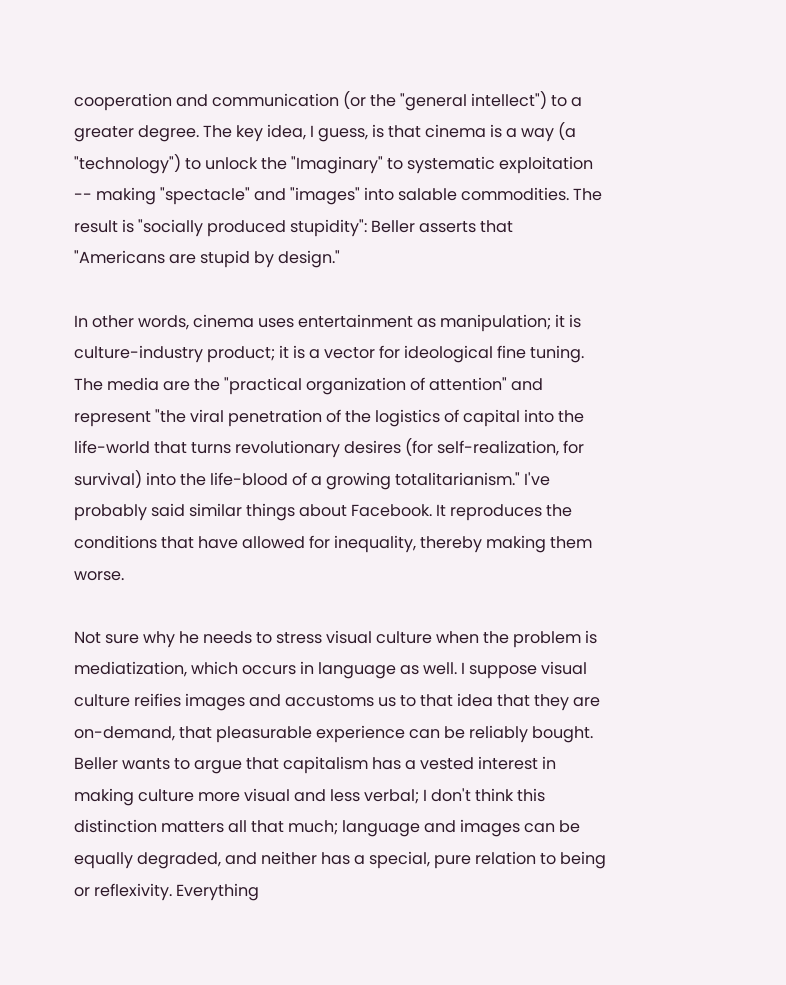cooperation and communication (or the "general intellect") to a greater degree. The key idea, I guess, is that cinema is a way (a "technology") to unlock the "Imaginary" to systematic exploitation -- making "spectacle" and "images" into salable commodities. The result is "socially produced stupidity": Beller asserts that "Americans are stupid by design."

In other words, cinema uses entertainment as manipulation; it is culture-industry product; it is a vector for ideological fine tuning. The media are the "practical organization of attention" and represent "the viral penetration of the logistics of capital into the life-world that turns revolutionary desires (for self-realization, for survival) into the life-blood of a growing totalitarianism." I've probably said similar things about Facebook. It reproduces the conditions that have allowed for inequality, thereby making them worse.

Not sure why he needs to stress visual culture when the problem is mediatization, which occurs in language as well. I suppose visual culture reifies images and accustoms us to that idea that they are on-demand, that pleasurable experience can be reliably bought. Beller wants to argue that capitalism has a vested interest in making culture more visual and less verbal; I don't think this distinction matters all that much; language and images can be equally degraded, and neither has a special, pure relation to being or reflexivity. Everything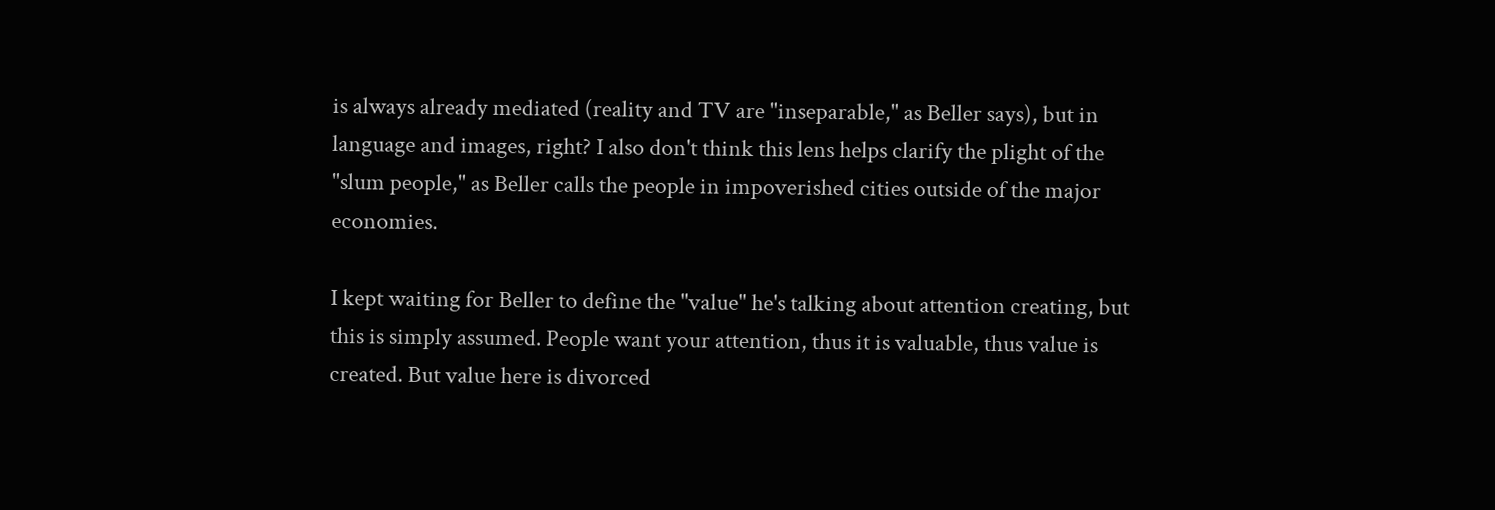is always already mediated (reality and TV are "inseparable," as Beller says), but in language and images, right? I also don't think this lens helps clarify the plight of the "slum people," as Beller calls the people in impoverished cities outside of the major economies.

I kept waiting for Beller to define the "value" he's talking about attention creating, but this is simply assumed. People want your attention, thus it is valuable, thus value is created. But value here is divorced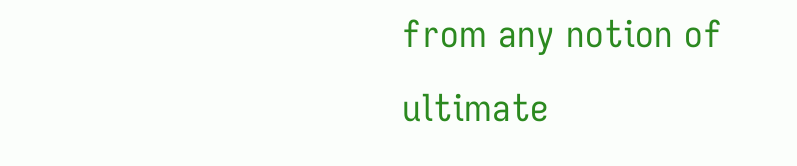from any notion of ultimate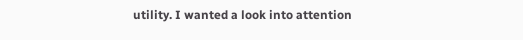utility. I wanted a look into attention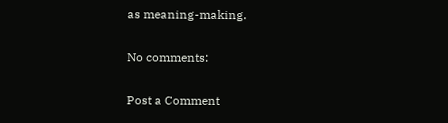as meaning-making.

No comments:

Post a Comment